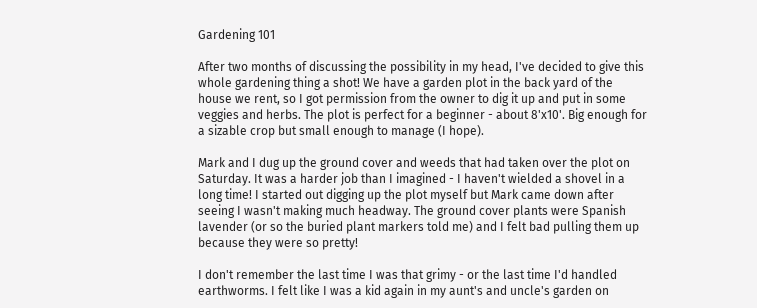Gardening 101

After two months of discussing the possibility in my head, I've decided to give this whole gardening thing a shot! We have a garden plot in the back yard of the house we rent, so I got permission from the owner to dig it up and put in some veggies and herbs. The plot is perfect for a beginner - about 8'x10'. Big enough for a sizable crop but small enough to manage (I hope).

Mark and I dug up the ground cover and weeds that had taken over the plot on Saturday. It was a harder job than I imagined - I haven't wielded a shovel in a long time! I started out digging up the plot myself but Mark came down after seeing I wasn't making much headway. The ground cover plants were Spanish lavender (or so the buried plant markers told me) and I felt bad pulling them up because they were so pretty!

I don't remember the last time I was that grimy - or the last time I'd handled earthworms. I felt like I was a kid again in my aunt's and uncle's garden on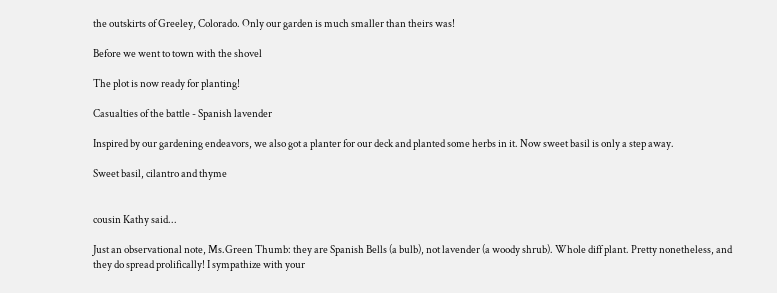the outskirts of Greeley, Colorado. Only our garden is much smaller than theirs was!

Before we went to town with the shovel

The plot is now ready for planting!

Casualties of the battle - Spanish lavender

Inspired by our gardening endeavors, we also got a planter for our deck and planted some herbs in it. Now sweet basil is only a step away.

Sweet basil, cilantro and thyme


cousin Kathy said...

Just an observational note, Ms.Green Thumb: they are Spanish Bells (a bulb), not lavender (a woody shrub). Whole diff plant. Pretty nonetheless, and they do spread prolifically! I sympathize with your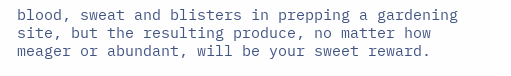blood, sweat and blisters in prepping a gardening site, but the resulting produce, no matter how meager or abundant, will be your sweet reward.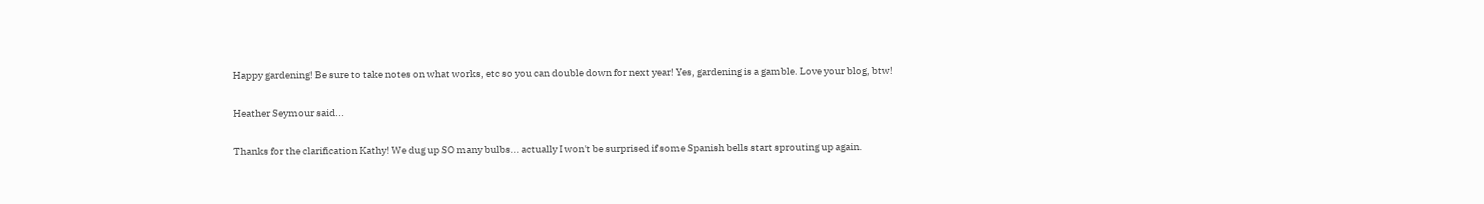Happy gardening! Be sure to take notes on what works, etc so you can double down for next year! Yes, gardening is a gamble. Love your blog, btw!

Heather Seymour said...

Thanks for the clarification Kathy! We dug up SO many bulbs... actually I won't be surprised if some Spanish bells start sprouting up again.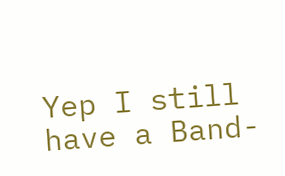Yep I still have a Band-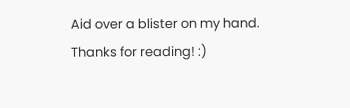Aid over a blister on my hand. Thanks for reading! :)